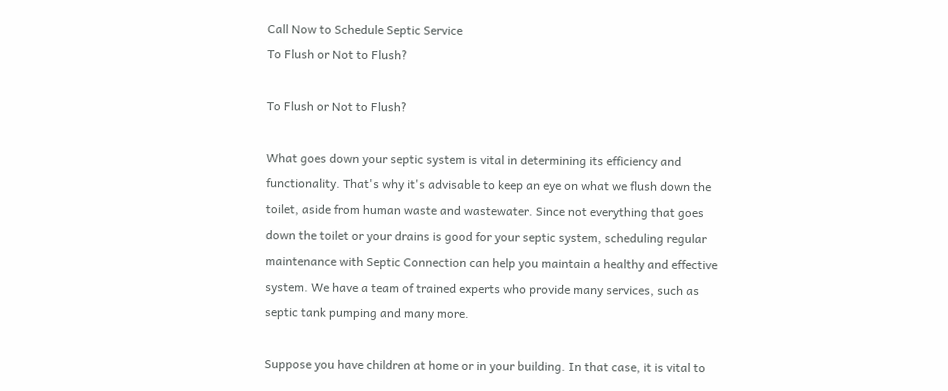Call Now to Schedule Septic Service
To Flush or Not to Flush?

To Flush or Not to Flush?

What goes down your septic system is vital in determining its efficiency and functionality. That's why it's advisable to keep an eye on what we flush down the toilet, aside from human waste and wastewater. Since not everything that goes down the toilet or your drains is good for your septic system, scheduling regular maintenance with Septic Connection can help you maintain a healthy and effective system. We have a team of trained experts who provide many services, such as septic tank pumping and many more.

Suppose you have children at home or in your building. In that case, it is vital to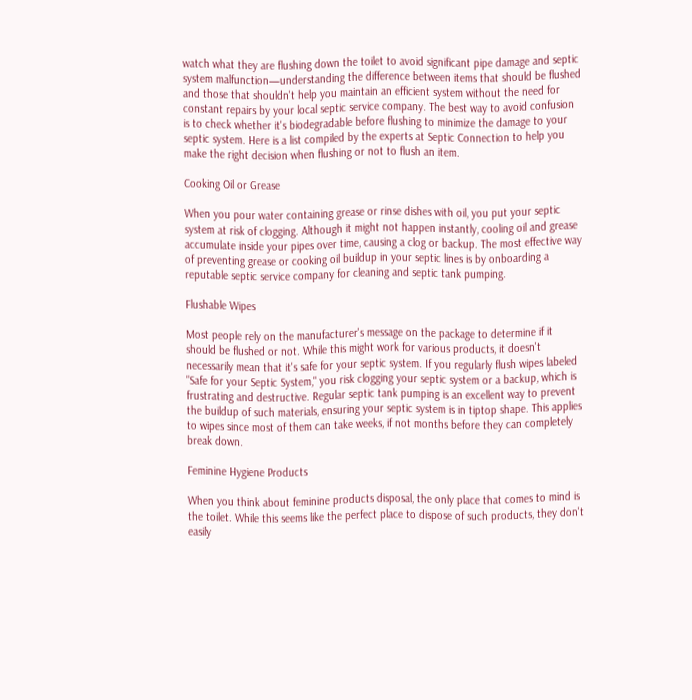watch what they are flushing down the toilet to avoid significant pipe damage and septic system malfunction—understanding the difference between items that should be flushed and those that shouldn't help you maintain an efficient system without the need for constant repairs by your local septic service company. The best way to avoid confusion is to check whether it's biodegradable before flushing to minimize the damage to your septic system. Here is a list compiled by the experts at Septic Connection to help you make the right decision when flushing or not to flush an item.

Cooking Oil or Grease

When you pour water containing grease or rinse dishes with oil, you put your septic system at risk of clogging. Although it might not happen instantly, cooling oil and grease accumulate inside your pipes over time, causing a clog or backup. The most effective way of preventing grease or cooking oil buildup in your septic lines is by onboarding a reputable septic service company for cleaning and septic tank pumping.

Flushable Wipes

Most people rely on the manufacturer's message on the package to determine if it should be flushed or not. While this might work for various products, it doesn't necessarily mean that it's safe for your septic system. If you regularly flush wipes labeled "Safe for your Septic System," you risk clogging your septic system or a backup, which is frustrating and destructive. Regular septic tank pumping is an excellent way to prevent the buildup of such materials, ensuring your septic system is in tiptop shape. This applies to wipes since most of them can take weeks, if not months before they can completely break down.

Feminine Hygiene Products

When you think about feminine products disposal, the only place that comes to mind is the toilet. While this seems like the perfect place to dispose of such products, they don't easily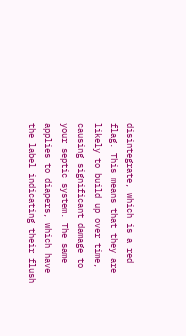disintegrate, which is a red flag. This means that they are likely to build up over time, causing significant damage to your septic system. The same applies to diapers, which have the label indicating their flush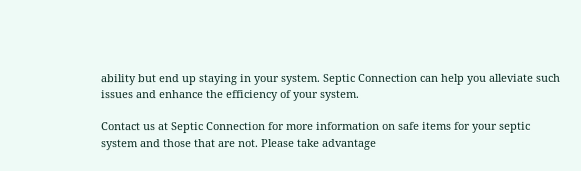ability but end up staying in your system. Septic Connection can help you alleviate such issues and enhance the efficiency of your system.

Contact us at Septic Connection for more information on safe items for your septic system and those that are not. Please take advantage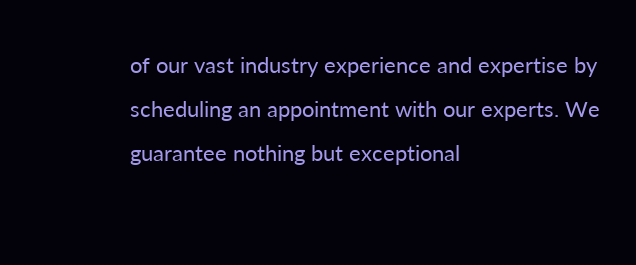of our vast industry experience and expertise by scheduling an appointment with our experts. We guarantee nothing but exceptional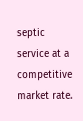septic service at a competitive market rate.